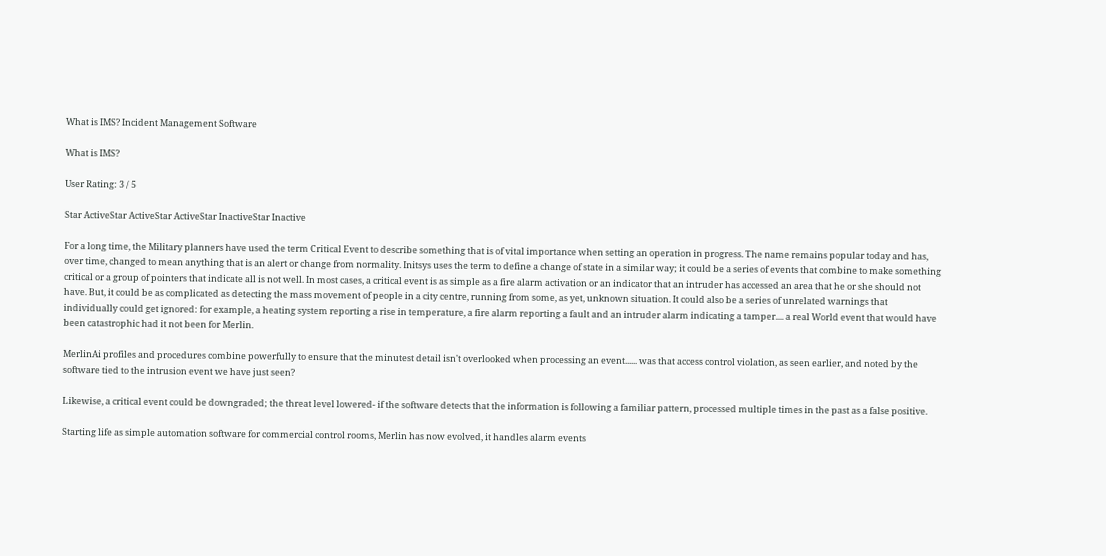What is IMS? Incident Management Software

What is IMS?

User Rating: 3 / 5

Star ActiveStar ActiveStar ActiveStar InactiveStar Inactive

For a long time, the Military planners have used the term Critical Event to describe something that is of vital importance when setting an operation in progress. The name remains popular today and has, over time, changed to mean anything that is an alert or change from normality. Initsys uses the term to define a change of state in a similar way; it could be a series of events that combine to make something critical or a group of pointers that indicate all is not well. In most cases, a critical event is as simple as a fire alarm activation or an indicator that an intruder has accessed an area that he or she should not have. But, it could be as complicated as detecting the mass movement of people in a city centre, running from some, as yet, unknown situation. It could also be a series of unrelated warnings that individually could get ignored: for example, a heating system reporting a rise in temperature, a fire alarm reporting a fault and an intruder alarm indicating a tamper.... a real World event that would have been catastrophic had it not been for Merlin.

MerlinAi profiles and procedures combine powerfully to ensure that the minutest detail isn't overlooked when processing an event...... was that access control violation, as seen earlier, and noted by the software tied to the intrusion event we have just seen?

Likewise, a critical event could be downgraded; the threat level lowered- if the software detects that the information is following a familiar pattern, processed multiple times in the past as a false positive.

Starting life as simple automation software for commercial control rooms, Merlin has now evolved, it handles alarm events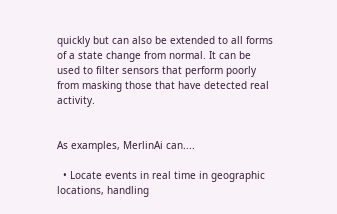quickly but can also be extended to all forms of a state change from normal. It can be used to filter sensors that perform poorly from masking those that have detected real activity.


As examples, MerlinAi can....

  • Locate events in real time in geographic locations, handling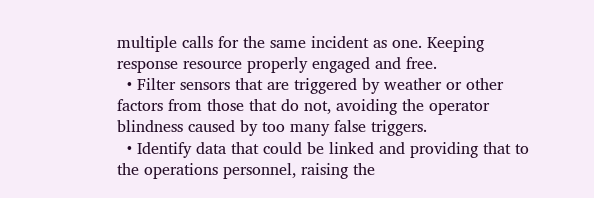multiple calls for the same incident as one. Keeping response resource properly engaged and free.
  • Filter sensors that are triggered by weather or other factors from those that do not, avoiding the operator blindness caused by too many false triggers.
  • Identify data that could be linked and providing that to the operations personnel, raising the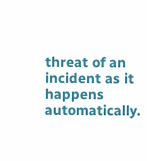threat of an incident as it happens automatically.